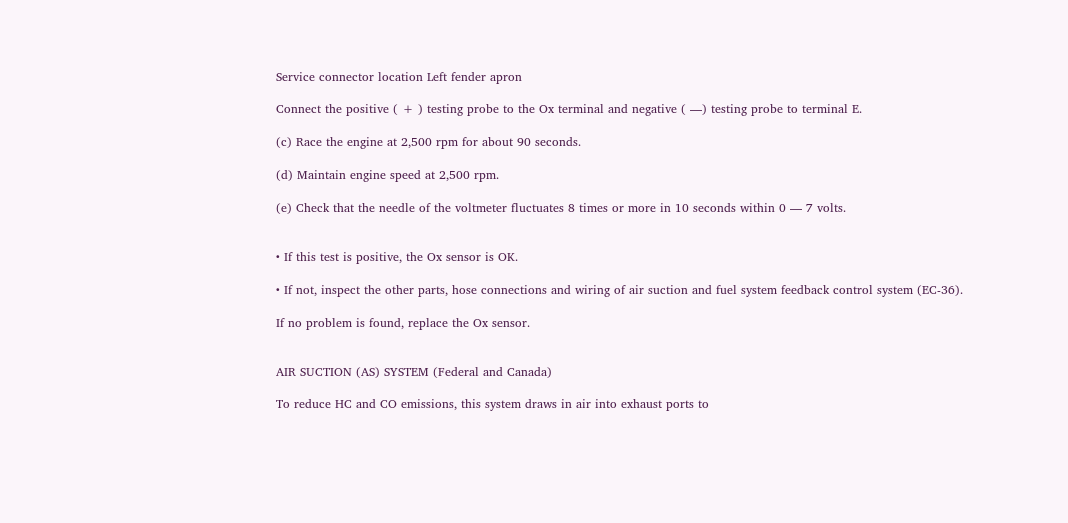Service connector location Left fender apron

Connect the positive ( + ) testing probe to the Ox terminal and negative ( —) testing probe to terminal E.

(c) Race the engine at 2,500 rpm for about 90 seconds.

(d) Maintain engine speed at 2,500 rpm.

(e) Check that the needle of the voltmeter fluctuates 8 times or more in 10 seconds within 0 — 7 volts.


• If this test is positive, the Ox sensor is OK.

• If not, inspect the other parts, hose connections and wiring of air suction and fuel system feedback control system (EC-36).

If no problem is found, replace the Ox sensor.


AIR SUCTION (AS) SYSTEM (Federal and Canada)

To reduce HC and CO emissions, this system draws in air into exhaust ports to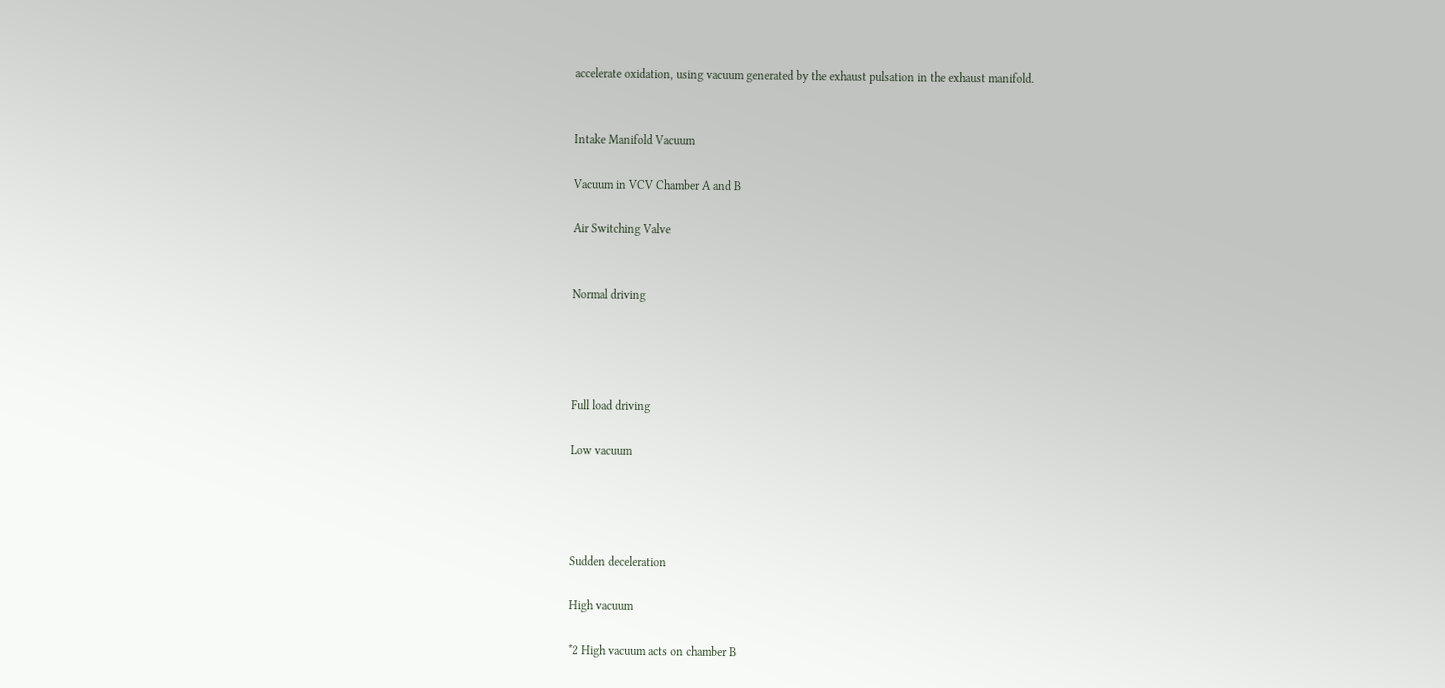accelerate oxidation, using vacuum generated by the exhaust pulsation in the exhaust manifold.


Intake Manifold Vacuum

Vacuum in VCV Chamber A and B

Air Switching Valve


Normal driving




Full load driving

Low vacuum




Sudden deceleration

High vacuum

*2 High vacuum acts on chamber B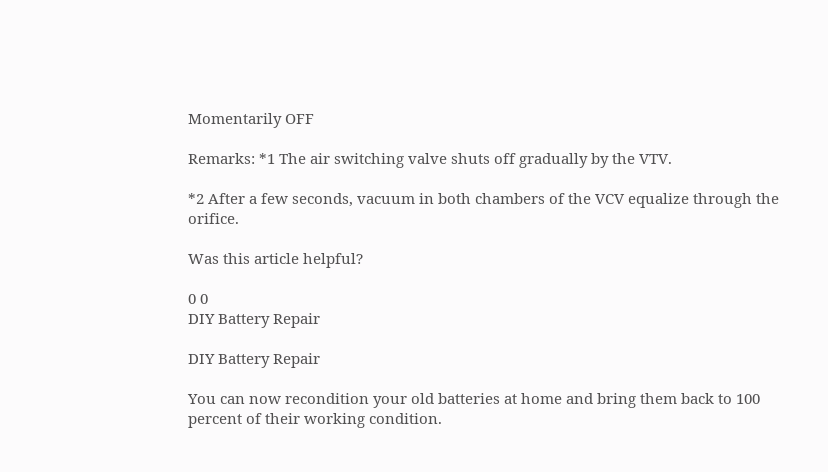Momentarily OFF

Remarks: *1 The air switching valve shuts off gradually by the VTV.

*2 After a few seconds, vacuum in both chambers of the VCV equalize through the orifice.

Was this article helpful?

0 0
DIY Battery Repair

DIY Battery Repair

You can now recondition your old batteries at home and bring them back to 100 percent of their working condition.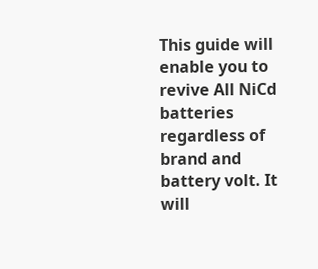This guide will enable you to revive All NiCd batteries regardless of brand and battery volt. It will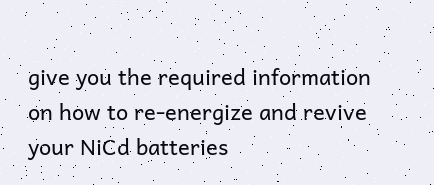give you the required information on how to re-energize and revive your NiCd batteries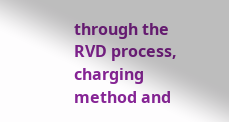through the RVD process, charging method and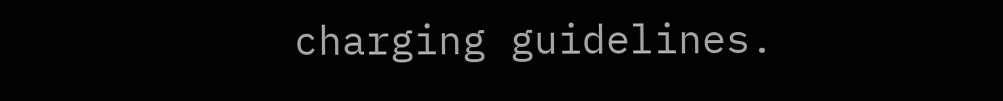charging guidelines.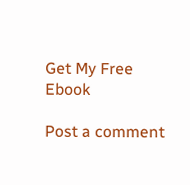Get My Free Ebook

Post a comment